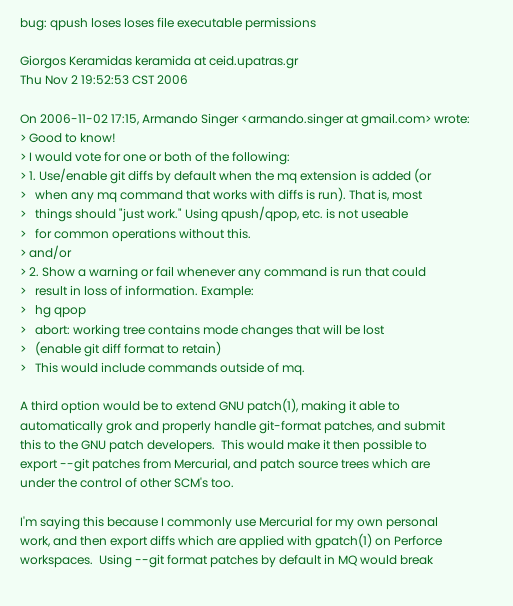bug: qpush loses loses file executable permissions

Giorgos Keramidas keramida at ceid.upatras.gr
Thu Nov 2 19:52:53 CST 2006

On 2006-11-02 17:15, Armando Singer <armando.singer at gmail.com> wrote:
> Good to know!
> I would vote for one or both of the following:
> 1. Use/enable git diffs by default when the mq extension is added (or
>   when any mq command that works with diffs is run). That is, most
>   things should "just work." Using qpush/qpop, etc. is not useable
>   for common operations without this.
> and/or
> 2. Show a warning or fail whenever any command is run that could
>   result in loss of information. Example:
>   hg qpop
>   abort: working tree contains mode changes that will be lost
>   (enable git diff format to retain)
>   This would include commands outside of mq.

A third option would be to extend GNU patch(1), making it able to
automatically grok and properly handle git-format patches, and submit
this to the GNU patch developers.  This would make it then possible to
export --git patches from Mercurial, and patch source trees which are
under the control of other SCM's too.

I'm saying this because I commonly use Mercurial for my own personal
work, and then export diffs which are applied with gpatch(1) on Perforce
workspaces.  Using --git format patches by default in MQ would break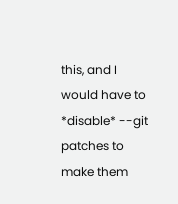this, and I would have to *disable* --git patches to make them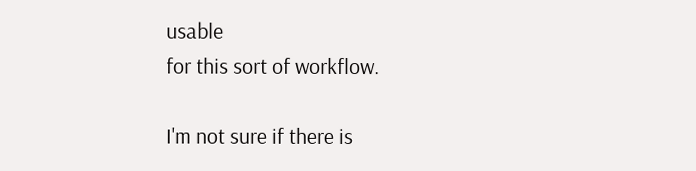usable
for this sort of workflow.

I'm not sure if there is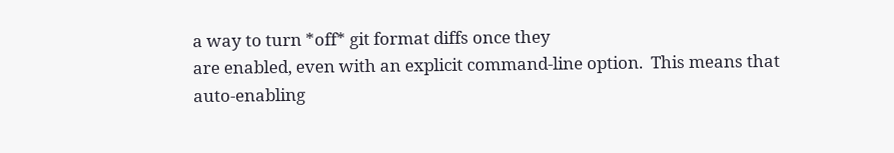a way to turn *off* git format diffs once they
are enabled, even with an explicit command-line option.  This means that
auto-enabling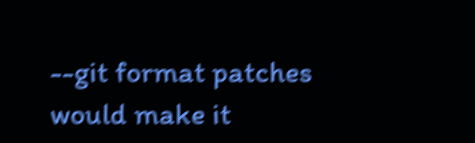--git format patches would make it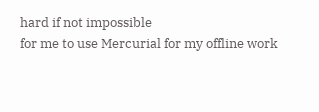hard if not impossible
for me to use Mercurial for my offline work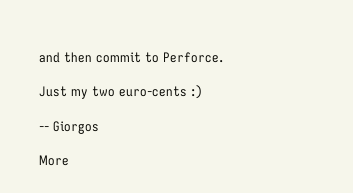and then commit to Perforce.

Just my two euro-cents :)

-- Giorgos

More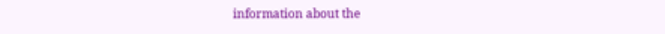information about the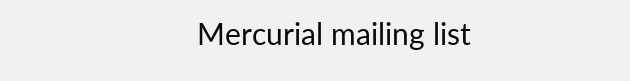Mercurial mailing list